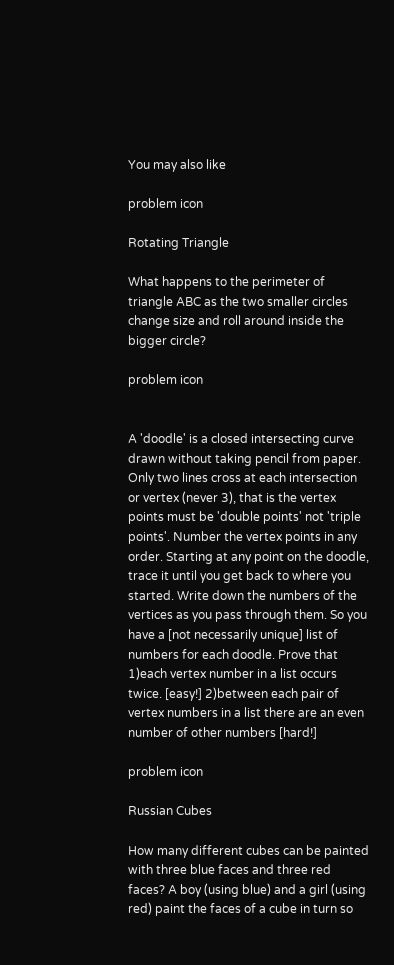You may also like

problem icon

Rotating Triangle

What happens to the perimeter of triangle ABC as the two smaller circles change size and roll around inside the bigger circle?

problem icon


A 'doodle' is a closed intersecting curve drawn without taking pencil from paper. Only two lines cross at each intersection or vertex (never 3), that is the vertex points must be 'double points' not 'triple points'. Number the vertex points in any order. Starting at any point on the doodle, trace it until you get back to where you started. Write down the numbers of the vertices as you pass through them. So you have a [not necessarily unique] list of numbers for each doodle. Prove that 1)each vertex number in a list occurs twice. [easy!] 2)between each pair of vertex numbers in a list there are an even number of other numbers [hard!]

problem icon

Russian Cubes

How many different cubes can be painted with three blue faces and three red faces? A boy (using blue) and a girl (using red) paint the faces of a cube in turn so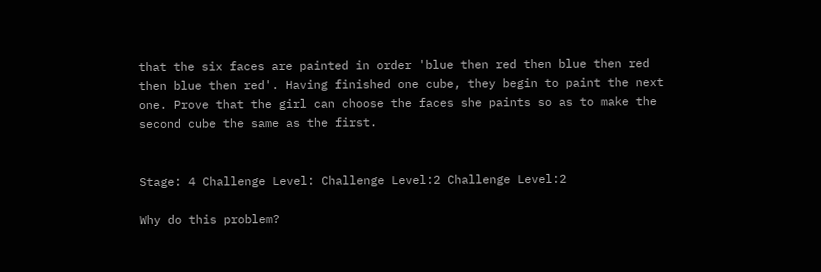that the six faces are painted in order 'blue then red then blue then red then blue then red'. Having finished one cube, they begin to paint the next one. Prove that the girl can choose the faces she paints so as to make the second cube the same as the first.


Stage: 4 Challenge Level: Challenge Level:2 Challenge Level:2

Why do this problem?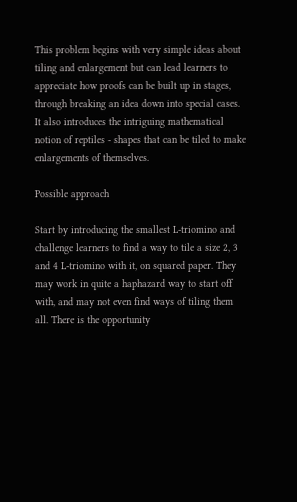This problem begins with very simple ideas about tiling and enlargement but can lead learners to appreciate how proofs can be built up in stages, through breaking an idea down into special cases. It also introduces the intriguing mathematical notion of reptiles - shapes that can be tiled to make enlargements of themselves.

Possible approach

Start by introducing the smallest L-triomino and challenge learners to find a way to tile a size 2, 3 and 4 L-triomino with it, on squared paper. They may work in quite a haphazard way to start off with, and may not even find ways of tiling them all. There is the opportunity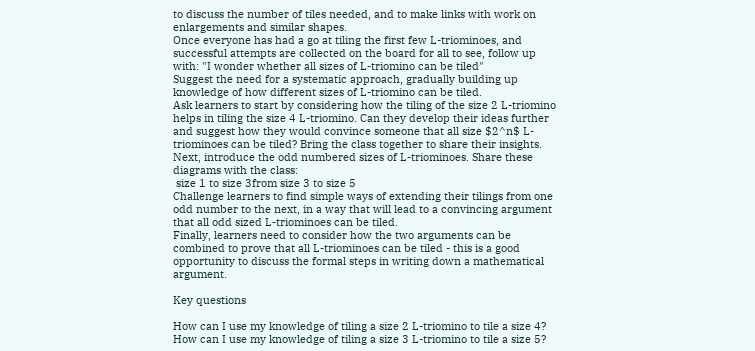to discuss the number of tiles needed, and to make links with work on enlargements and similar shapes.
Once everyone has had a go at tiling the first few L-triominoes, and successful attempts are collected on the board for all to see, follow up with: "I wonder whether all sizes of L-triomino can be tiled"
Suggest the need for a systematic approach, gradually building up knowledge of how different sizes of L-triomino can be tiled.
Ask learners to start by considering how the tiling of the size 2 L-triomino helps in tiling the size 4 L-triomino. Can they develop their ideas further and suggest how they would convince someone that all size $2^n$ L-triominoes can be tiled? Bring the class together to share their insights.
Next, introduce the odd numbered sizes of L-triominoes. Share these diagrams with the class:
 size 1 to size 3from size 3 to size 5
Challenge learners to find simple ways of extending their tilings from one odd number to the next, in a way that will lead to a convincing argument that all odd sized L-triominoes can be tiled.
Finally, learners need to consider how the two arguments can be combined to prove that all L-triominoes can be tiled - this is a good opportunity to discuss the formal steps in writing down a mathematical argument.

Key questions

How can I use my knowledge of tiling a size 2 L-triomino to tile a size 4?
How can I use my knowledge of tiling a size 3 L-triomino to tile a size 5?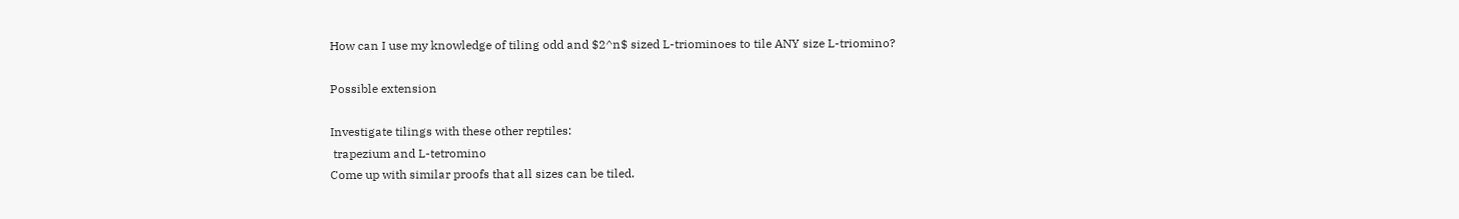How can I use my knowledge of tiling odd and $2^n$ sized L-triominoes to tile ANY size L-triomino?

Possible extension

Investigate tilings with these other reptiles:
 trapezium and L-tetromino
Come up with similar proofs that all sizes can be tiled.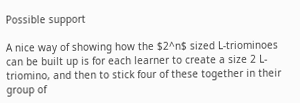Possible support

A nice way of showing how the $2^n$ sized L-triominoes can be built up is for each learner to create a size 2 L-triomino, and then to stick four of these together in their group of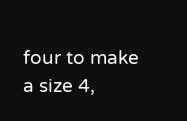four to make a size 4,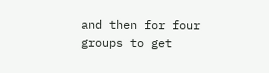and then for four groups to get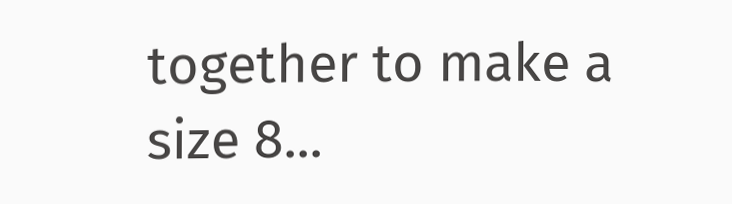together to make a size 8...